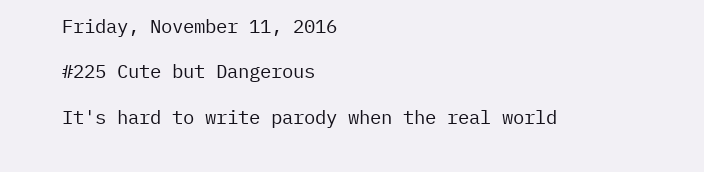Friday, November 11, 2016

#225 Cute but Dangerous

It's hard to write parody when the real world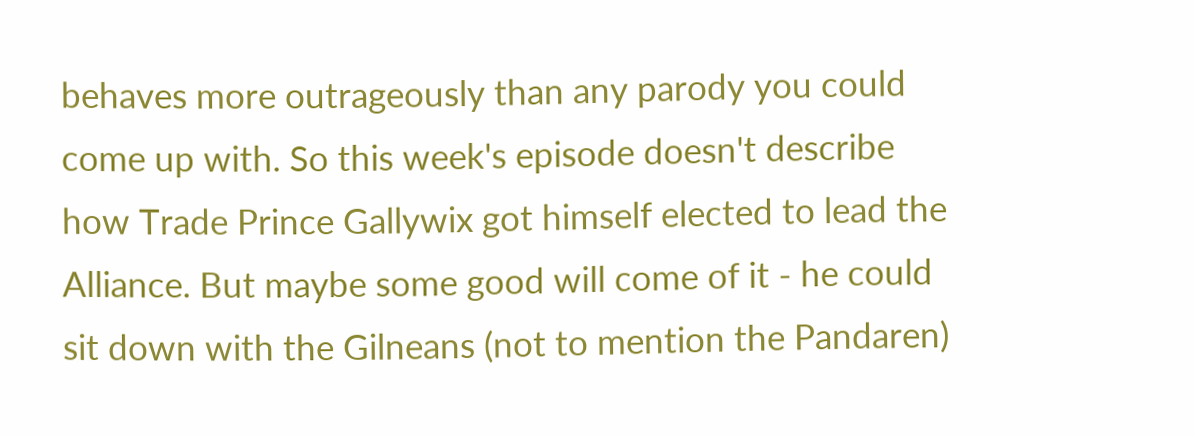behaves more outrageously than any parody you could come up with. So this week's episode doesn't describe how Trade Prince Gallywix got himself elected to lead the Alliance. But maybe some good will come of it - he could sit down with the Gilneans (not to mention the Pandaren)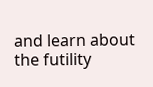and learn about the futility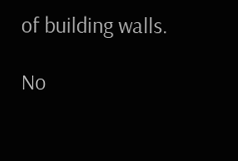of building walls.

No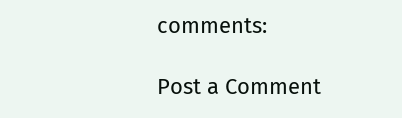comments:

Post a Comment